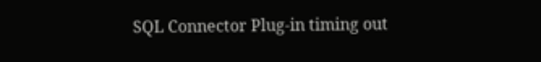SQL Connector Plug-in timing out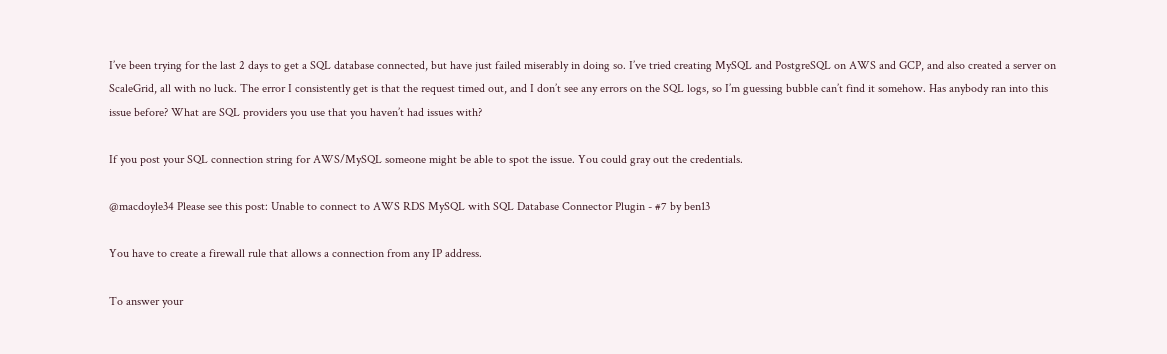I’ve been trying for the last 2 days to get a SQL database connected, but have just failed miserably in doing so. I’ve tried creating MySQL and PostgreSQL on AWS and GCP, and also created a server on ScaleGrid, all with no luck. The error I consistently get is that the request timed out, and I don’t see any errors on the SQL logs, so I’m guessing bubble can’t find it somehow. Has anybody ran into this issue before? What are SQL providers you use that you haven’t had issues with?

If you post your SQL connection string for AWS/MySQL someone might be able to spot the issue. You could gray out the credentials.

@macdoyle34 Please see this post: Unable to connect to AWS RDS MySQL with SQL Database Connector Plugin - #7 by ben13

You have to create a firewall rule that allows a connection from any IP address.

To answer your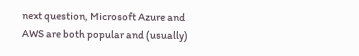next question, Microsoft Azure and AWS are both popular and (usually)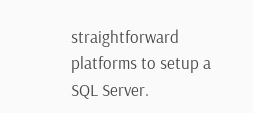straightforward platforms to setup a SQL Server.